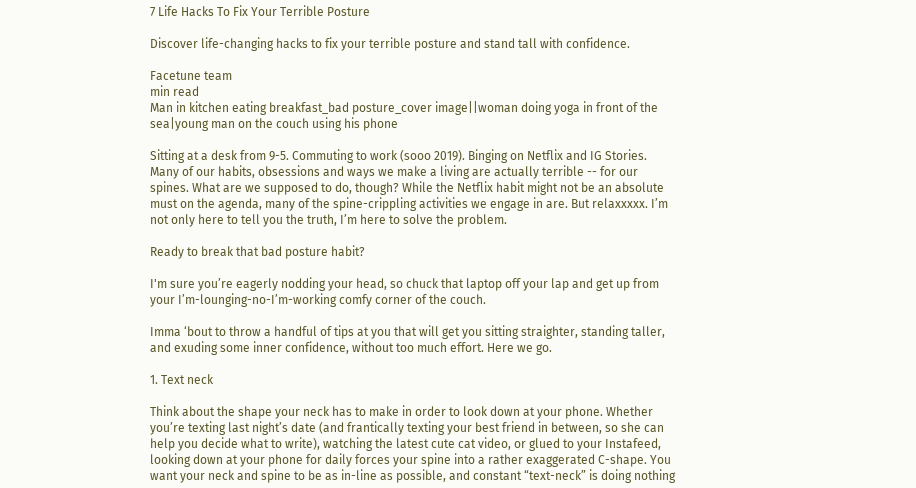7 Life Hacks To Fix Your Terrible Posture

Discover life-changing hacks to fix your terrible posture and stand tall with confidence.

Facetune team
min read
Man in kitchen eating breakfast_bad posture_cover image||woman doing yoga in front of the sea|young man on the couch using his phone

Sitting at a desk from 9-5. Commuting to work (sooo 2019). Binging on Netflix and IG Stories. Many of our habits, obsessions and ways we make a living are actually terrible -- for our spines. What are we supposed to do, though? While the Netflix habit might not be an absolute must on the agenda, many of the spine-crippling activities we engage in are. But relaxxxxx. I’m not only here to tell you the truth, I’m here to solve the problem.

Ready to break that bad posture habit?

I'm sure you’re eagerly nodding your head, so chuck that laptop off your lap and get up from your I’m-lounging-no-I’m-working comfy corner of the couch.

Imma ‘bout to throw a handful of tips at you that will get you sitting straighter, standing taller, and exuding some inner confidence, without too much effort. Here we go.

1. Text neck

Think about the shape your neck has to make in order to look down at your phone. Whether you’re texting last night’s date (and frantically texting your best friend in between, so she can help you decide what to write), watching the latest cute cat video, or glued to your Instafeed, looking down at your phone for daily forces your spine into a rather exaggerated C-shape. You want your neck and spine to be as in-line as possible, and constant “text-neck” is doing nothing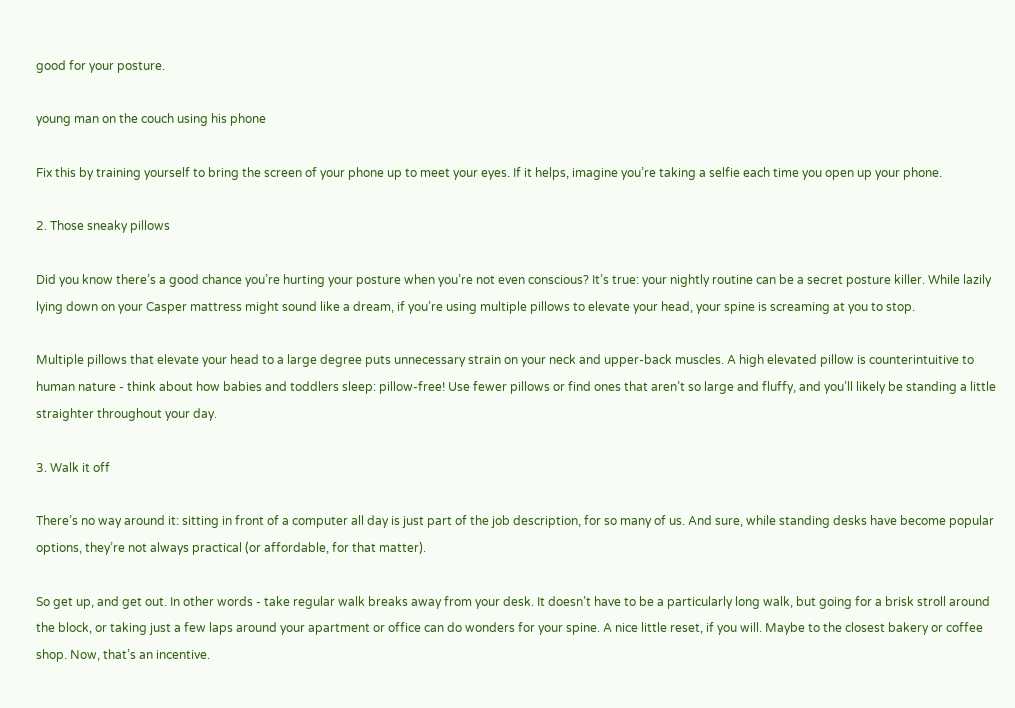good for your posture.

young man on the couch using his phone

Fix this by training yourself to bring the screen of your phone up to meet your eyes. If it helps, imagine you’re taking a selfie each time you open up your phone.

2. Those sneaky pillows

Did you know there’s a good chance you’re hurting your posture when you’re not even conscious? It’s true: your nightly routine can be a secret posture killer. While lazily lying down on your Casper mattress might sound like a dream, if you’re using multiple pillows to elevate your head, your spine is screaming at you to stop.

Multiple pillows that elevate your head to a large degree puts unnecessary strain on your neck and upper-back muscles. A high elevated pillow is counterintuitive to human nature - think about how babies and toddlers sleep: pillow-free! Use fewer pillows or find ones that aren’t so large and fluffy, and you’ll likely be standing a little straighter throughout your day.

3. Walk it off

There’s no way around it: sitting in front of a computer all day is just part of the job description, for so many of us. And sure, while standing desks have become popular options, they’re not always practical (or affordable, for that matter).

So get up, and get out. In other words - take regular walk breaks away from your desk. It doesn’t have to be a particularly long walk, but going for a brisk stroll around the block, or taking just a few laps around your apartment or office can do wonders for your spine. A nice little reset, if you will. Maybe to the closest bakery or coffee shop. Now, that’s an incentive.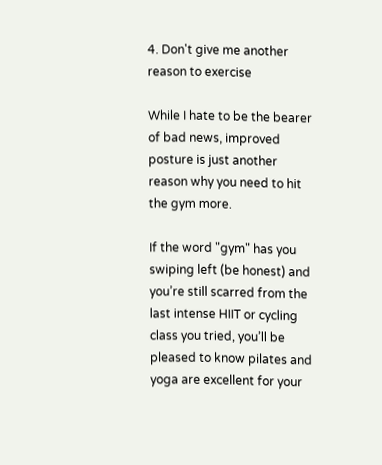4. Don't give me another reason to exercise

While I hate to be the bearer of bad news, improved posture is just another reason why you need to hit the gym more.

If the word "gym" has you swiping left (be honest) and you’re still scarred from the last intense HIIT or cycling class you tried, you’ll be pleased to know pilates and yoga are excellent for your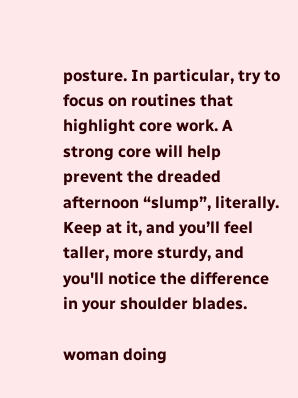posture. In particular, try to focus on routines that highlight core work. A strong core will help prevent the dreaded afternoon “slump”, literally. Keep at it, and you’ll feel taller, more sturdy, and you'll notice the difference in your shoulder blades.

woman doing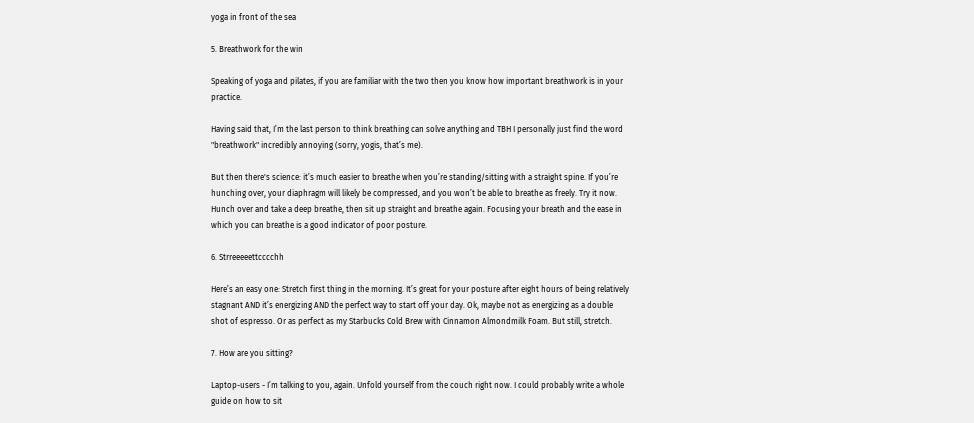yoga in front of the sea

5. Breathwork for the win

Speaking of yoga and pilates, if you are familiar with the two then you know how important breathwork is in your practice.

Having said that, I’m the last person to think breathing can solve anything and TBH I personally just find the word "breathwork" incredibly annoying (sorry, yogis, that’s me).

But then there's science: it’s much easier to breathe when you’re standing/sitting with a straight spine. If you’re hunching over, your diaphragm will likely be compressed, and you won’t be able to breathe as freely. Try it now. Hunch over and take a deep breathe, then sit up straight and breathe again. Focusing your breath and the ease in which you can breathe is a good indicator of poor posture.

6. Strreeeeettcccchh

Here’s an easy one: Stretch first thing in the morning. It’s great for your posture after eight hours of being relatively stagnant AND it’s energizing AND the perfect way to start off your day. Ok, maybe not as energizing as a double shot of espresso. Or as perfect as my Starbucks Cold Brew with Cinnamon Almondmilk Foam. But still, stretch.

7. How are you sitting?

Laptop-users - I’m talking to you, again. Unfold yourself from the couch right now. I could probably write a whole guide on how to sit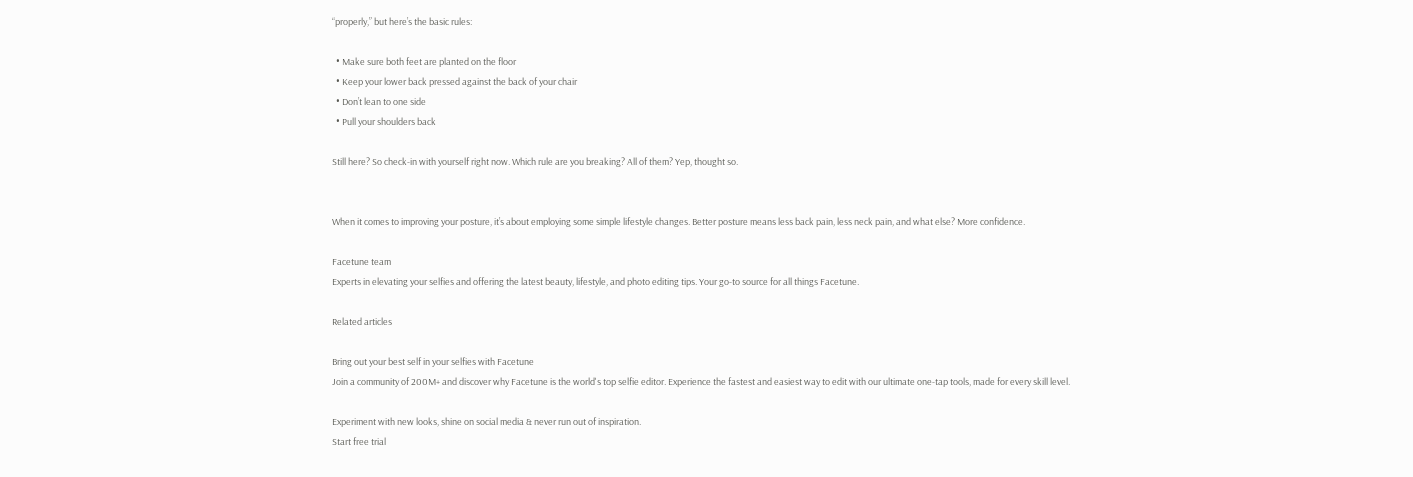“properly,” but here’s the basic rules:

  • Make sure both feet are planted on the floor
  • Keep your lower back pressed against the back of your chair
  • Don’t lean to one side
  • Pull your shoulders back

Still here? So check-in with yourself right now. Which rule are you breaking? All of them? Yep, thought so.


When it comes to improving your posture, it’s about employing some simple lifestyle changes. Better posture means less back pain, less neck pain, and what else? More confidence.

Facetune team
Experts in elevating your selfies and offering the latest beauty, lifestyle, and photo editing tips. Your go-to source for all things Facetune.

Related articles

Bring out your best self in your selfies with Facetune
Join a community of 200M+ and discover why Facetune is the world's top selfie editor. Experience the fastest and easiest way to edit with our ultimate one-tap tools, made for every skill level.

Experiment with new looks, shine on social media & never run out of inspiration.
Start free trial